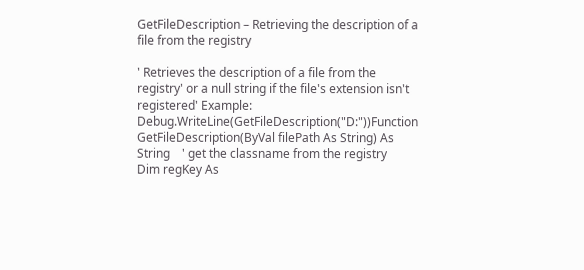GetFileDescription – Retrieving the description of a file from the registry

' Retrieves the description of a file from the registry' or a null string if the file's extension isn't registered' Example: Debug.WriteLine(GetFileDescription("D:"))Function GetFileDescription(ByVal filePath As String) As String    ' get the classname from the registry    Dim regKey As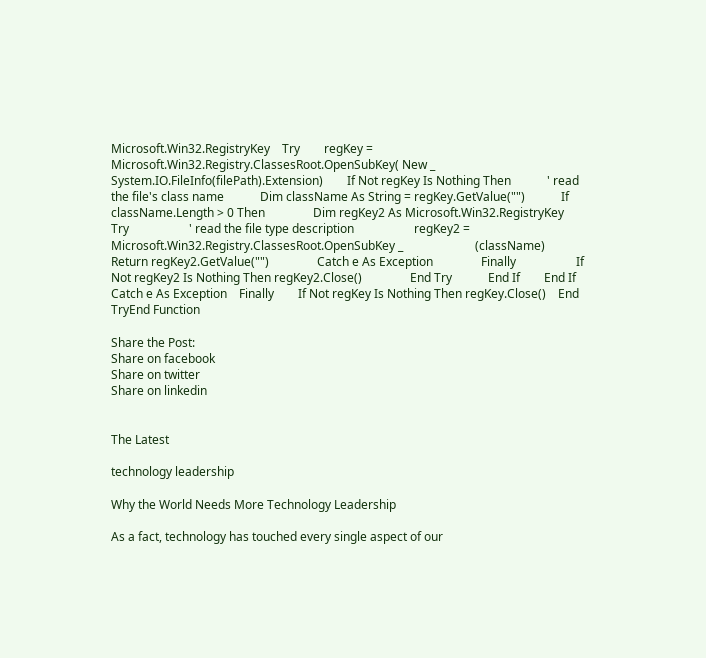Microsoft.Win32.RegistryKey    Try        regKey = Microsoft.Win32.Registry.ClassesRoot.OpenSubKey( New _            System.IO.FileInfo(filePath).Extension)        If Not regKey Is Nothing Then            ' read the file's class name            Dim className As String = regKey.GetValue("")            If className.Length > 0 Then                Dim regKey2 As Microsoft.Win32.RegistryKey                Try                    ' read the file type description                    regKey2 = Microsoft.Win32.Registry.ClassesRoot.OpenSubKey _                        (className)                    Return regKey2.GetValue("")                Catch e As Exception                Finally                    If Not regKey2 Is Nothing Then regKey2.Close()                End Try            End If        End If    Catch e As Exception    Finally        If Not regKey Is Nothing Then regKey.Close()    End TryEnd Function

Share the Post:
Share on facebook
Share on twitter
Share on linkedin


The Latest

technology leadership

Why the World Needs More Technology Leadership

As a fact, technology has touched every single aspect of our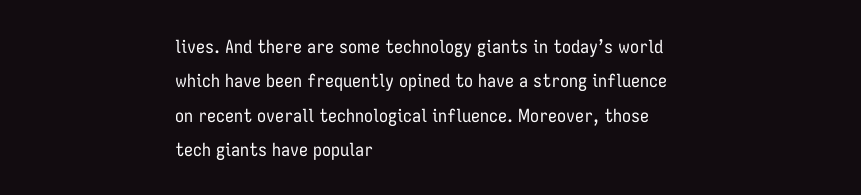lives. And there are some technology giants in today’s world which have been frequently opined to have a strong influence on recent overall technological influence. Moreover, those tech giants have popular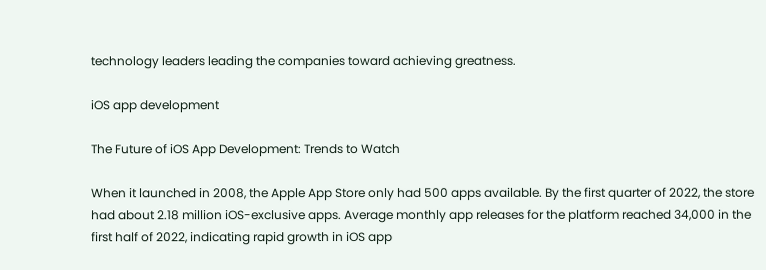technology leaders leading the companies toward achieving greatness.

iOS app development

The Future of iOS App Development: Trends to Watch

When it launched in 2008, the Apple App Store only had 500 apps available. By the first quarter of 2022, the store had about 2.18 million iOS-exclusive apps. Average monthly app releases for the platform reached 34,000 in the first half of 2022, indicating rapid growth in iOS app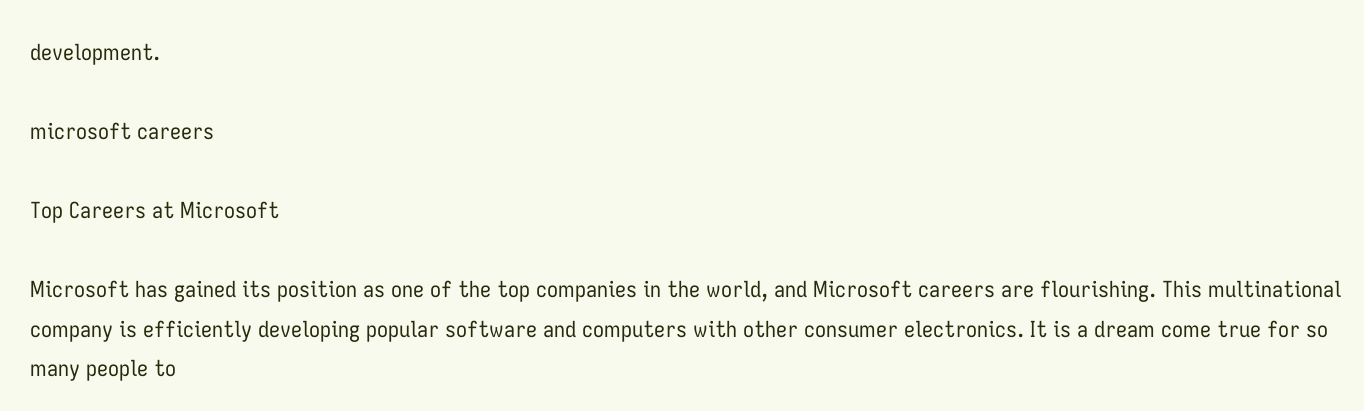development.

microsoft careers

Top Careers at Microsoft

Microsoft has gained its position as one of the top companies in the world, and Microsoft careers are flourishing. This multinational company is efficiently developing popular software and computers with other consumer electronics. It is a dream come true for so many people to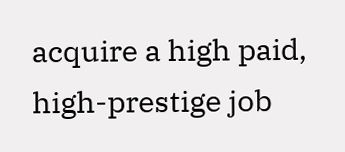acquire a high paid, high-prestige job